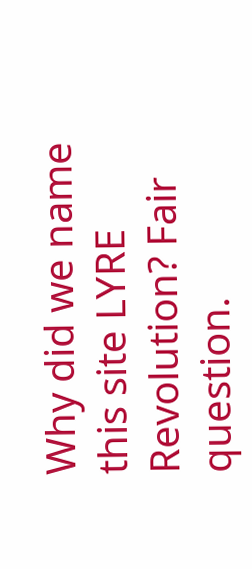Why did we name this site LYRE Revolution? Fair question.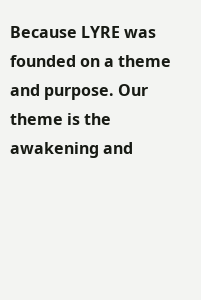Because LYRE was founded on a theme and purpose. Our theme is the awakening and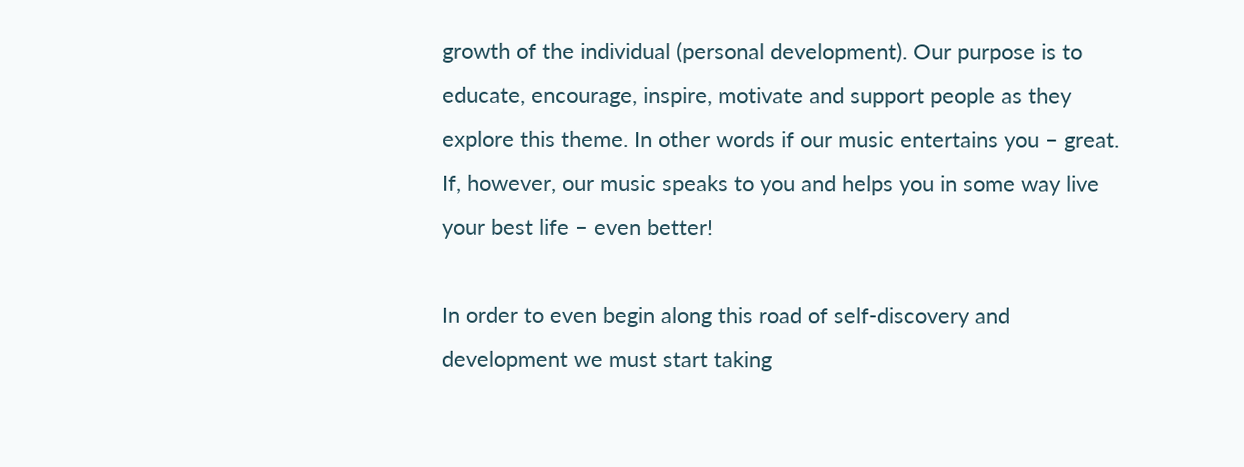growth of the individual (personal development). Our purpose is to educate, encourage, inspire, motivate and support people as they explore this theme. In other words if our music entertains you – great. If, however, our music speaks to you and helps you in some way live your best life – even better!

In order to even begin along this road of self-discovery and development we must start taking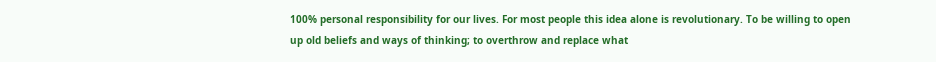100% personal responsibility for our lives. For most people this idea alone is revolutionary. To be willing to open up old beliefs and ways of thinking; to overthrow and replace what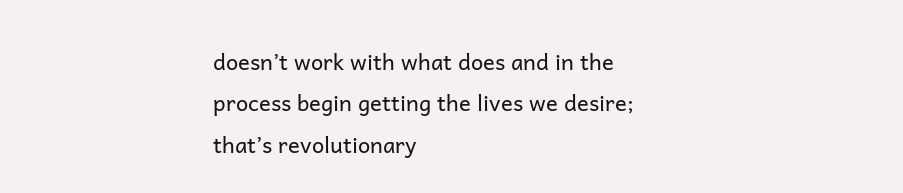doesn’t work with what does and in the process begin getting the lives we desire; that’s revolutionary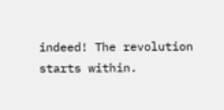indeed! The revolution starts within.